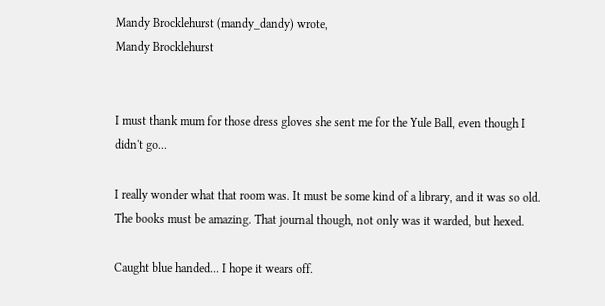Mandy Brocklehurst (mandy_dandy) wrote,
Mandy Brocklehurst


I must thank mum for those dress gloves she sent me for the Yule Ball, even though I didn't go...

I really wonder what that room was. It must be some kind of a library, and it was so old. The books must be amazing. That journal though, not only was it warded, but hexed.

Caught blue handed... I hope it wears off.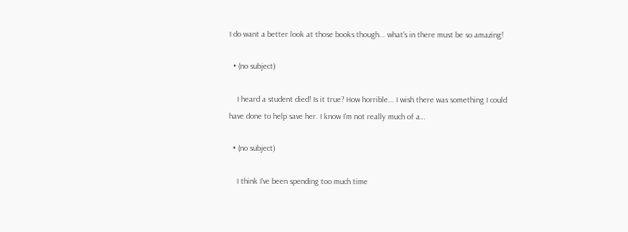I do want a better look at those books though... what's in there must be so amazing!

  • (no subject)

    I heard a student died! Is it true? How horrible... I wish there was something I could have done to help save her. I know I'm not really much of a…

  • (no subject)

    I think I've been spending too much time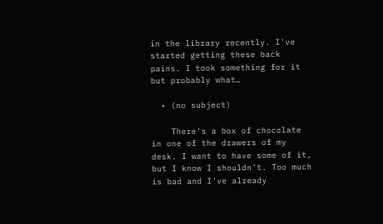in the library recently. I've started getting these back pains. I took something for it but probably what…

  • (no subject)

    There's a box of chocolate in one of the drawers of my desk. I want to have some of it, but I know I shouldn't. Too much is bad and I've already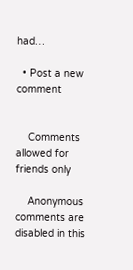had…

  • Post a new comment


    Comments allowed for friends only

    Anonymous comments are disabled in this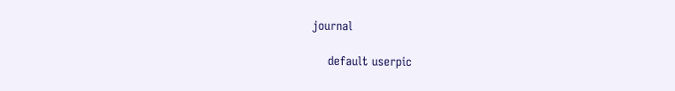journal

    default userpic